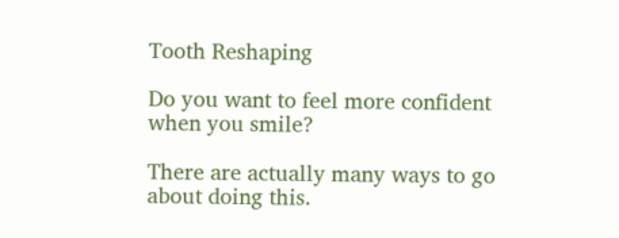Tooth Reshaping

Do you want to feel more confident when you smile?

There are actually many ways to go about doing this.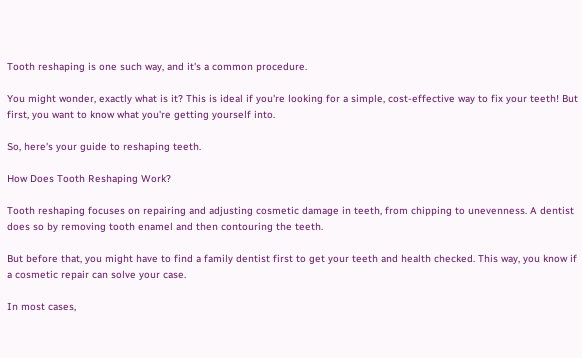Tooth reshaping is one such way, and it's a common procedure.

You might wonder, exactly what is it? This is ideal if you're looking for a simple, cost-effective way to fix your teeth! But first, you want to know what you're getting yourself into.

So, here's your guide to reshaping teeth.

How Does Tooth Reshaping Work?

Tooth reshaping focuses on repairing and adjusting cosmetic damage in teeth, from chipping to unevenness. A dentist does so by removing tooth enamel and then contouring the teeth.

But before that, you might have to find a family dentist first to get your teeth and health checked. This way, you know if a cosmetic repair can solve your case.

In most cases,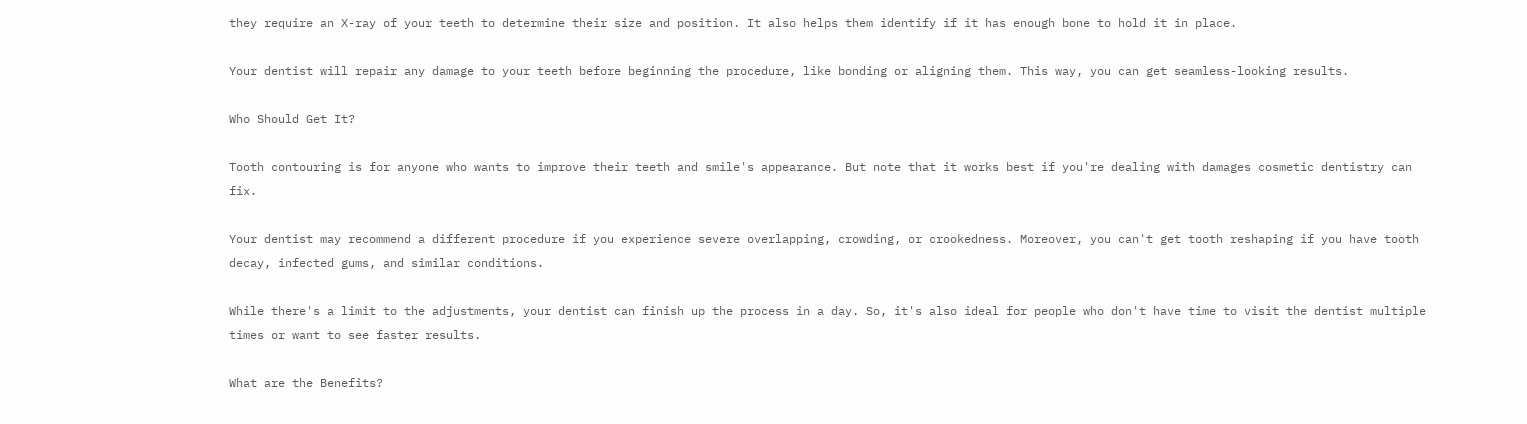they require an X-ray of your teeth to determine their size and position. It also helps them identify if it has enough bone to hold it in place.

Your dentist will repair any damage to your teeth before beginning the procedure, like bonding or aligning them. This way, you can get seamless-looking results.

Who Should Get It?

Tooth contouring is for anyone who wants to improve their teeth and smile's appearance. But note that it works best if you're dealing with damages cosmetic dentistry can fix.

Your dentist may recommend a different procedure if you experience severe overlapping, crowding, or crookedness. Moreover, you can't get tooth reshaping if you have tooth decay, infected gums, and similar conditions.

While there's a limit to the adjustments, your dentist can finish up the process in a day. So, it's also ideal for people who don't have time to visit the dentist multiple times or want to see faster results.

What are the Benefits?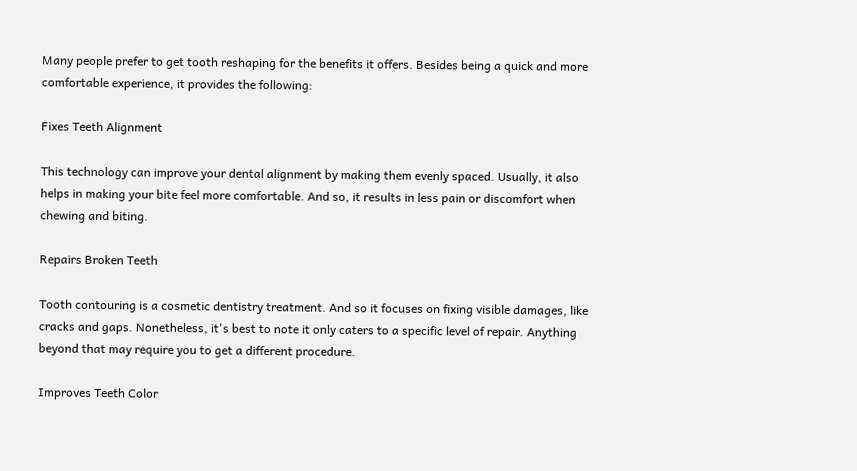Many people prefer to get tooth reshaping for the benefits it offers. Besides being a quick and more comfortable experience, it provides the following:

Fixes Teeth Alignment

This technology can improve your dental alignment by making them evenly spaced. Usually, it also helps in making your bite feel more comfortable. And so, it results in less pain or discomfort when chewing and biting.

Repairs Broken Teeth

Tooth contouring is a cosmetic dentistry treatment. And so it focuses on fixing visible damages, like cracks and gaps. Nonetheless, it's best to note it only caters to a specific level of repair. Anything beyond that may require you to get a different procedure.

Improves Teeth Color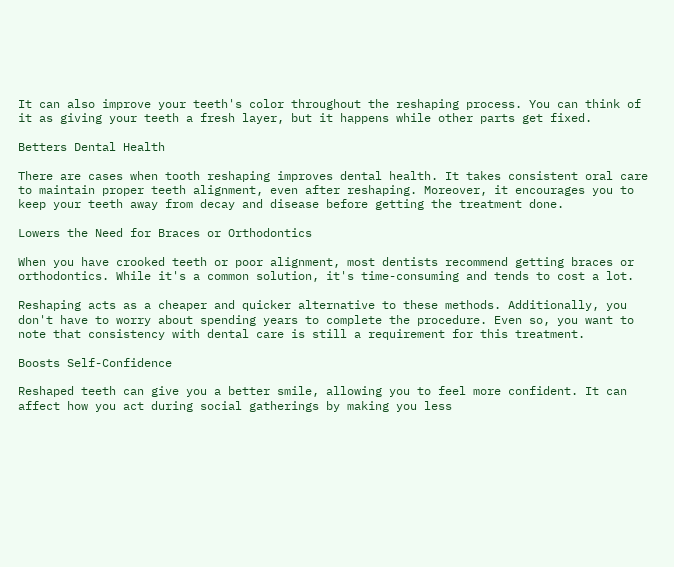It can also improve your teeth's color throughout the reshaping process. You can think of it as giving your teeth a fresh layer, but it happens while other parts get fixed.

Betters Dental Health

There are cases when tooth reshaping improves dental health. It takes consistent oral care to maintain proper teeth alignment, even after reshaping. Moreover, it encourages you to keep your teeth away from decay and disease before getting the treatment done.

Lowers the Need for Braces or Orthodontics

When you have crooked teeth or poor alignment, most dentists recommend getting braces or orthodontics. While it's a common solution, it's time-consuming and tends to cost a lot.

Reshaping acts as a cheaper and quicker alternative to these methods. Additionally, you don't have to worry about spending years to complete the procedure. Even so, you want to note that consistency with dental care is still a requirement for this treatment.

Boosts Self-Confidence

Reshaped teeth can give you a better smile, allowing you to feel more confident. It can affect how you act during social gatherings by making you less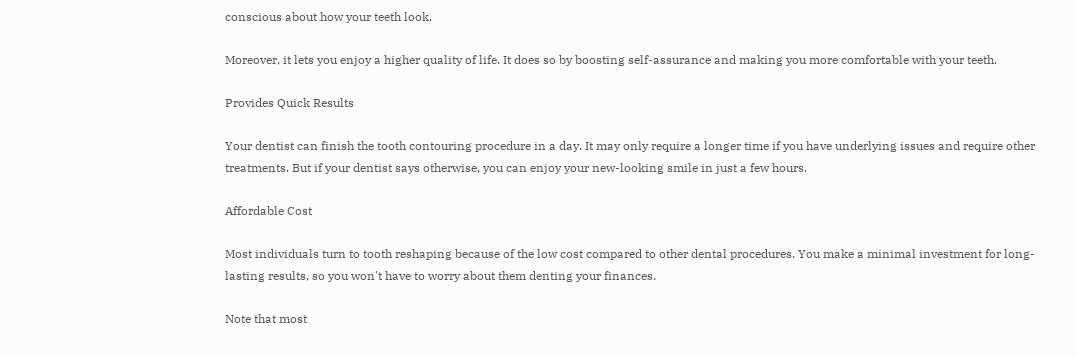conscious about how your teeth look.

Moreover, it lets you enjoy a higher quality of life. It does so by boosting self-assurance and making you more comfortable with your teeth.

Provides Quick Results

Your dentist can finish the tooth contouring procedure in a day. It may only require a longer time if you have underlying issues and require other treatments. But if your dentist says otherwise, you can enjoy your new-looking smile in just a few hours.

Affordable Cost

Most individuals turn to tooth reshaping because of the low cost compared to other dental procedures. You make a minimal investment for long-lasting results, so you won't have to worry about them denting your finances.

Note that most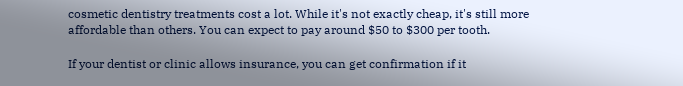cosmetic dentistry treatments cost a lot. While it's not exactly cheap, it's still more affordable than others. You can expect to pay around $50 to $300 per tooth.

If your dentist or clinic allows insurance, you can get confirmation if it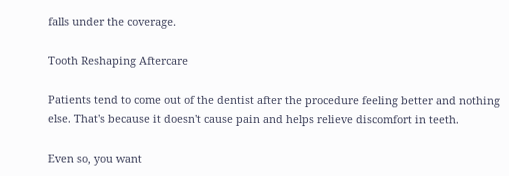falls under the coverage.

Tooth Reshaping Aftercare

Patients tend to come out of the dentist after the procedure feeling better and nothing else. That's because it doesn't cause pain and helps relieve discomfort in teeth.

Even so, you want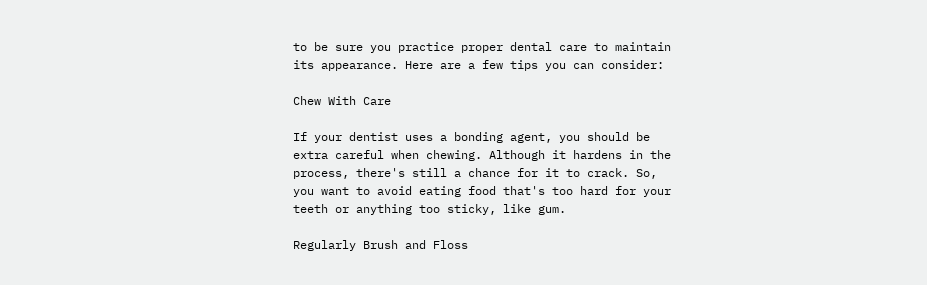to be sure you practice proper dental care to maintain its appearance. Here are a few tips you can consider:

Chew With Care

If your dentist uses a bonding agent, you should be extra careful when chewing. Although it hardens in the process, there's still a chance for it to crack. So, you want to avoid eating food that's too hard for your teeth or anything too sticky, like gum.

Regularly Brush and Floss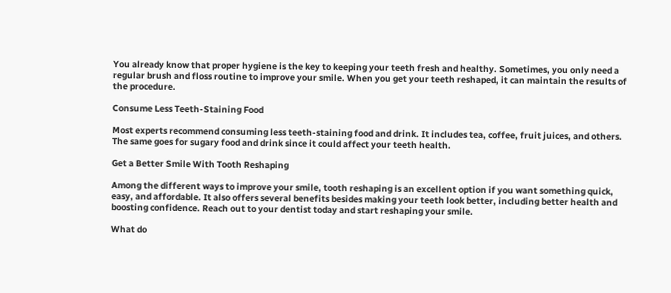You already know that proper hygiene is the key to keeping your teeth fresh and healthy. Sometimes, you only need a regular brush and floss routine to improve your smile. When you get your teeth reshaped, it can maintain the results of the procedure.

Consume Less Teeth-Staining Food

Most experts recommend consuming less teeth-staining food and drink. It includes tea, coffee, fruit juices, and others. The same goes for sugary food and drink since it could affect your teeth health.

Get a Better Smile With Tooth Reshaping

Among the different ways to improve your smile, tooth reshaping is an excellent option if you want something quick, easy, and affordable. It also offers several benefits besides making your teeth look better, including better health and boosting confidence. Reach out to your dentist today and start reshaping your smile.

What do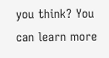you think? You can learn more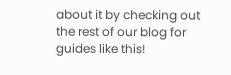about it by checking out the rest of our blog for guides like this!